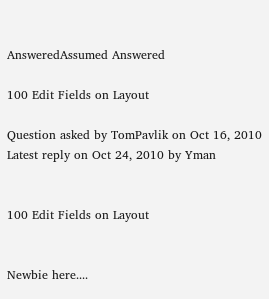AnsweredAssumed Answered

100 Edit Fields on Layout

Question asked by TomPavlik on Oct 16, 2010
Latest reply on Oct 24, 2010 by Yman


100 Edit Fields on Layout


Newbie here....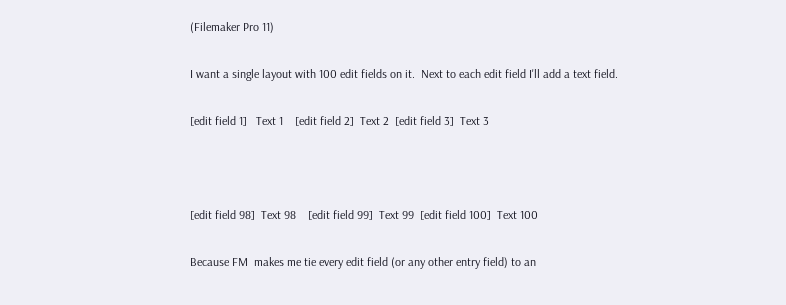(Filemaker Pro 11)

I want a single layout with 100 edit fields on it.  Next to each edit field I'll add a text field.

[edit field 1]   Text 1    [edit field 2]  Text 2  [edit field 3]  Text 3



[edit field 98]  Text 98    [edit field 99]  Text 99  [edit field 100]  Text 100

Because FM  makes me tie every edit field (or any other entry field) to an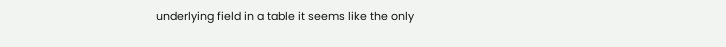underlying field in a table it seems like the only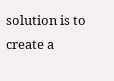solution is to create a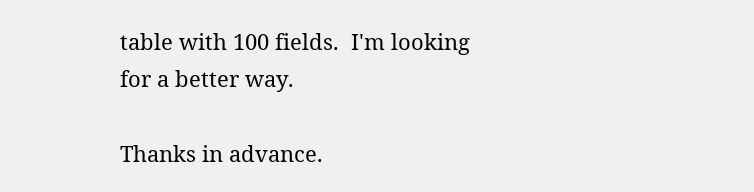table with 100 fields.  I'm looking for a better way.

Thanks in advance.